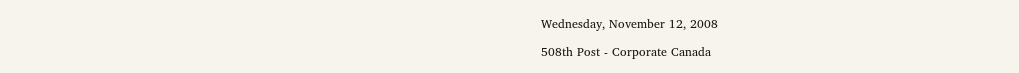Wednesday, November 12, 2008

508th Post - Corporate Canada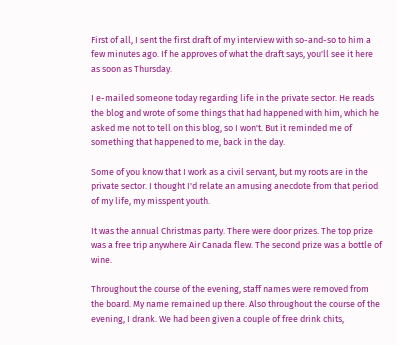First of all, I sent the first draft of my interview with so-and-so to him a few minutes ago. If he approves of what the draft says, you'll see it here as soon as Thursday.

I e-mailed someone today regarding life in the private sector. He reads the blog and wrote of some things that had happened with him, which he asked me not to tell on this blog, so I won't. But it reminded me of something that happened to me, back in the day.

Some of you know that I work as a civil servant, but my roots are in the private sector. I thought I'd relate an amusing anecdote from that period of my life, my misspent youth.

It was the annual Christmas party. There were door prizes. The top prize was a free trip anywhere Air Canada flew. The second prize was a bottle of wine.

Throughout the course of the evening, staff names were removed from the board. My name remained up there. Also throughout the course of the evening, I drank. We had been given a couple of free drink chits,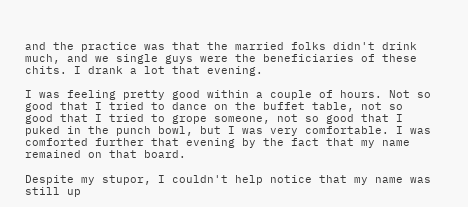and the practice was that the married folks didn't drink much, and we single guys were the beneficiaries of these chits. I drank a lot that evening.

I was feeling pretty good within a couple of hours. Not so good that I tried to dance on the buffet table, not so good that I tried to grope someone, not so good that I puked in the punch bowl, but I was very comfortable. I was comforted further that evening by the fact that my name remained on that board.

Despite my stupor, I couldn't help notice that my name was still up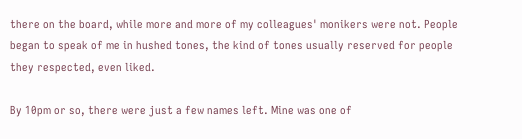there on the board, while more and more of my colleagues' monikers were not. People began to speak of me in hushed tones, the kind of tones usually reserved for people they respected, even liked.

By 10pm or so, there were just a few names left. Mine was one of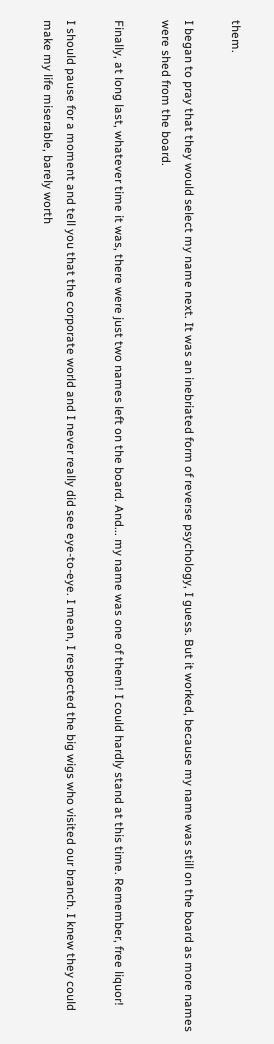them.

I began to pray that they would select my name next. It was an inebriated form of reverse psychology, I guess. But it worked, because my name was still on the board as more names were shed from the board.

Finally, at long last, whatever time it was, there were just two names left on the board. And... my name was one of them! I could hardly stand at this time. Remember, free liquor!

I should pause for a moment and tell you that the corporate world and I never really did see eye-to-eye. I mean, I respected the big wigs who visited our branch. I knew they could make my life miserable, barely worth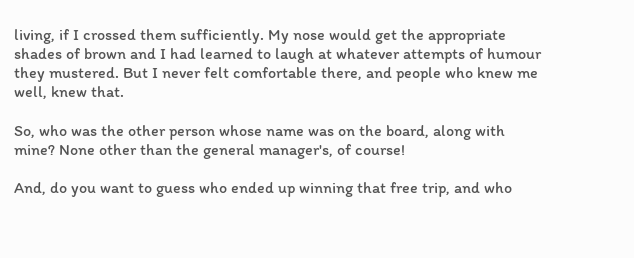living, if I crossed them sufficiently. My nose would get the appropriate shades of brown and I had learned to laugh at whatever attempts of humour they mustered. But I never felt comfortable there, and people who knew me well, knew that.

So, who was the other person whose name was on the board, along with mine? None other than the general manager's, of course!

And, do you want to guess who ended up winning that free trip, and who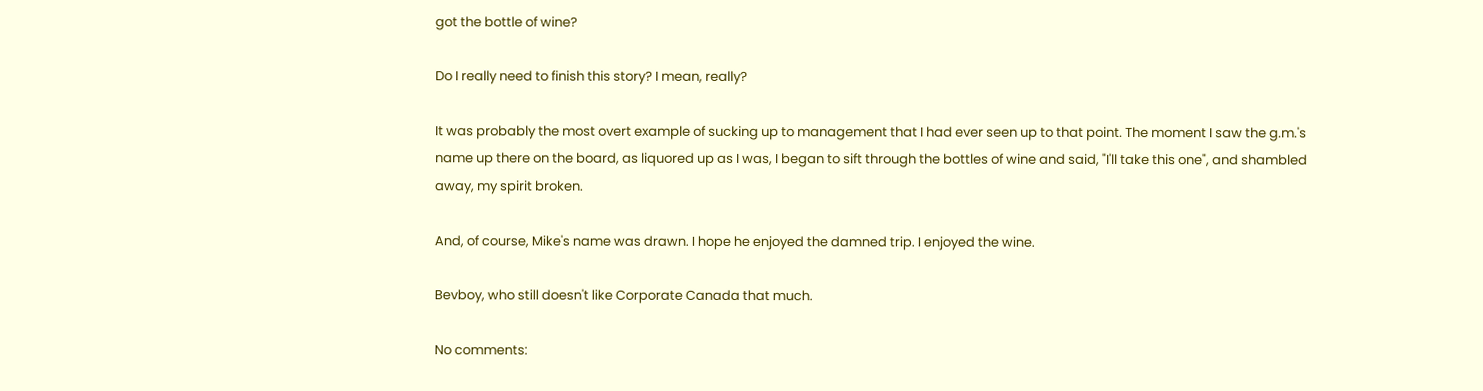got the bottle of wine?

Do I really need to finish this story? I mean, really?

It was probably the most overt example of sucking up to management that I had ever seen up to that point. The moment I saw the g.m.'s name up there on the board, as liquored up as I was, I began to sift through the bottles of wine and said, "I'll take this one", and shambled away, my spirit broken.

And, of course, Mike's name was drawn. I hope he enjoyed the damned trip. I enjoyed the wine.

Bevboy, who still doesn't like Corporate Canada that much.

No comments: